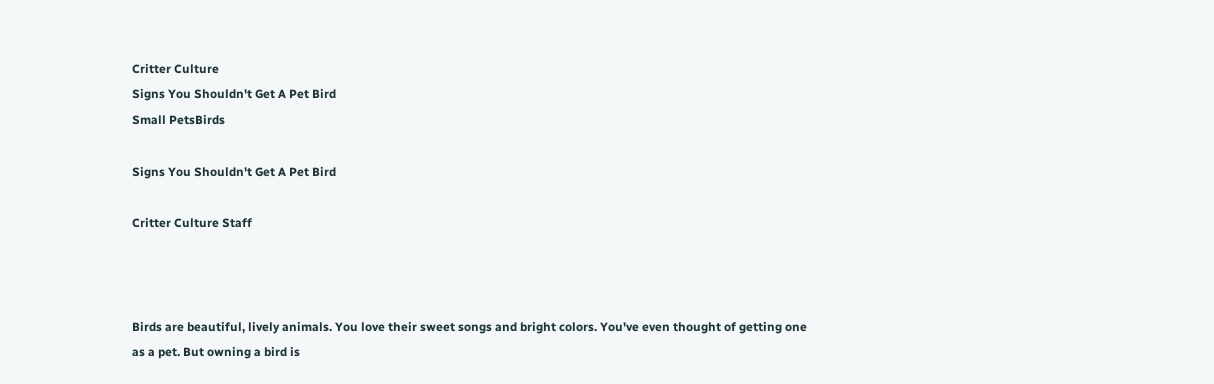Critter Culture
Signs You Shouldn't Get A Pet Bird
Small PetsBirds

Signs You Shouldn't Get A Pet Bird

Critter Culture Staff



Birds are beautiful, lively animals. You love their sweet songs and bright colors. You've even thought of getting one as a pet. But owning a bird is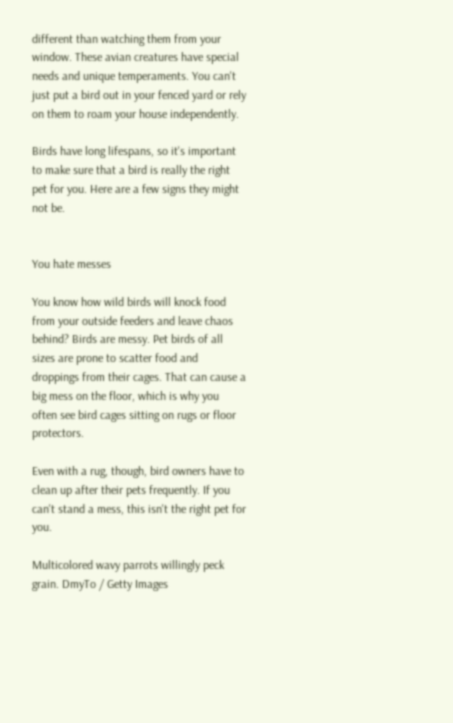different than watching them from your window. These avian creatures have special needs and unique temperaments. You can't just put a bird out in your fenced yard or rely on them to roam your house independently.

Birds have long lifespans, so it's important to make sure that a bird is really the right pet for you. Here are a few signs they might not be.


You hate messes

You know how wild birds will knock food from your outside feeders and leave chaos behind? Birds are messy. Pet birds of all sizes are prone to scatter food and droppings from their cages. That can cause a big mess on the floor, which is why you often see bird cages sitting on rugs or floor protectors.

Even with a rug, though, bird owners have to clean up after their pets frequently. If you can't stand a mess, this isn't the right pet for you.

Multicolored wavy parrots willingly peck grain. DmyTo / Getty Images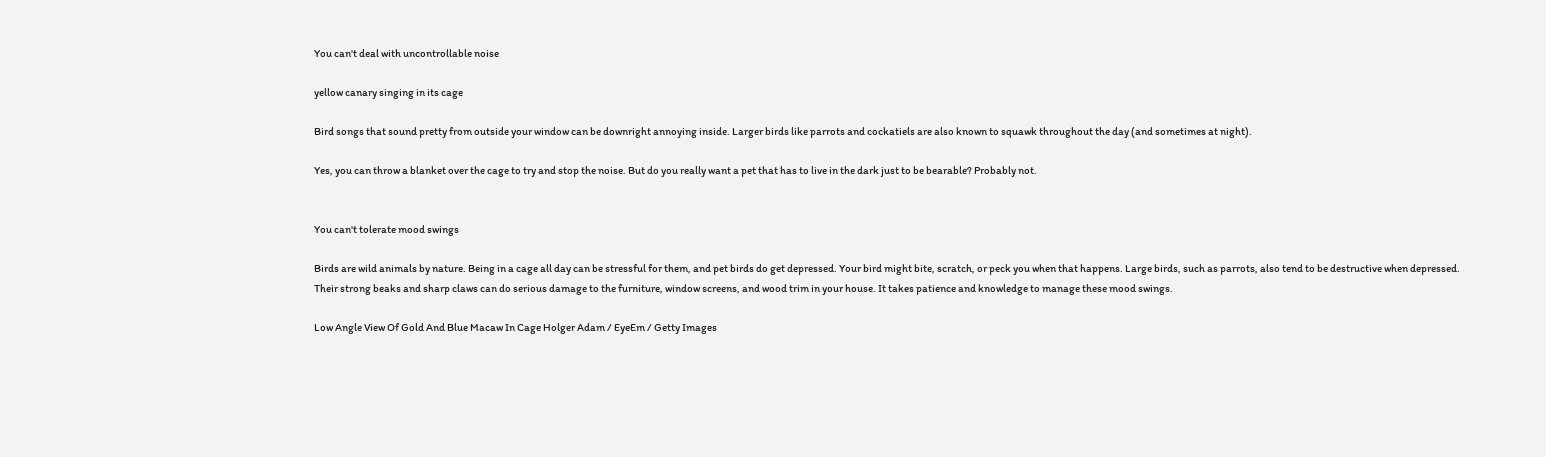You can't deal with uncontrollable noise

yellow canary singing in its cage

Bird songs that sound pretty from outside your window can be downright annoying inside. Larger birds like parrots and cockatiels are also known to squawk throughout the day (and sometimes at night).

Yes, you can throw a blanket over the cage to try and stop the noise. But do you really want a pet that has to live in the dark just to be bearable? Probably not.


You can't tolerate mood swings

Birds are wild animals by nature. Being in a cage all day can be stressful for them, and pet birds do get depressed. Your bird might bite, scratch, or peck you when that happens. Large birds, such as parrots, also tend to be destructive when depressed. Their strong beaks and sharp claws can do serious damage to the furniture, window screens, and wood trim in your house. It takes patience and knowledge to manage these mood swings.

Low Angle View Of Gold And Blue Macaw In Cage Holger Adam / EyeEm / Getty Images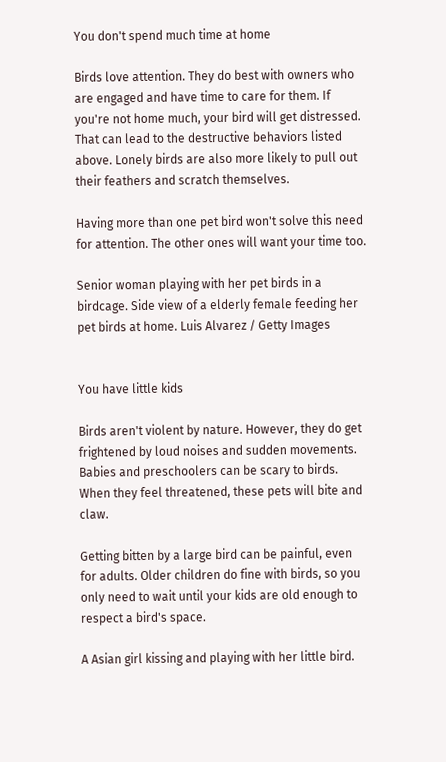You don't spend much time at home

Birds love attention. They do best with owners who are engaged and have time to care for them. If you're not home much, your bird will get distressed. That can lead to the destructive behaviors listed above. Lonely birds are also more likely to pull out their feathers and scratch themselves.

Having more than one pet bird won't solve this need for attention. The other ones will want your time too.

Senior woman playing with her pet birds in a birdcage. Side view of a elderly female feeding her pet birds at home. Luis Alvarez / Getty Images


You have little kids

Birds aren't violent by nature. However, they do get frightened by loud noises and sudden movements. Babies and preschoolers can be scary to birds. When they feel threatened, these pets will bite and claw.

Getting bitten by a large bird can be painful, even for adults. Older children do fine with birds, so you only need to wait until your kids are old enough to respect a bird's space.

A Asian girl kissing and playing with her little bird.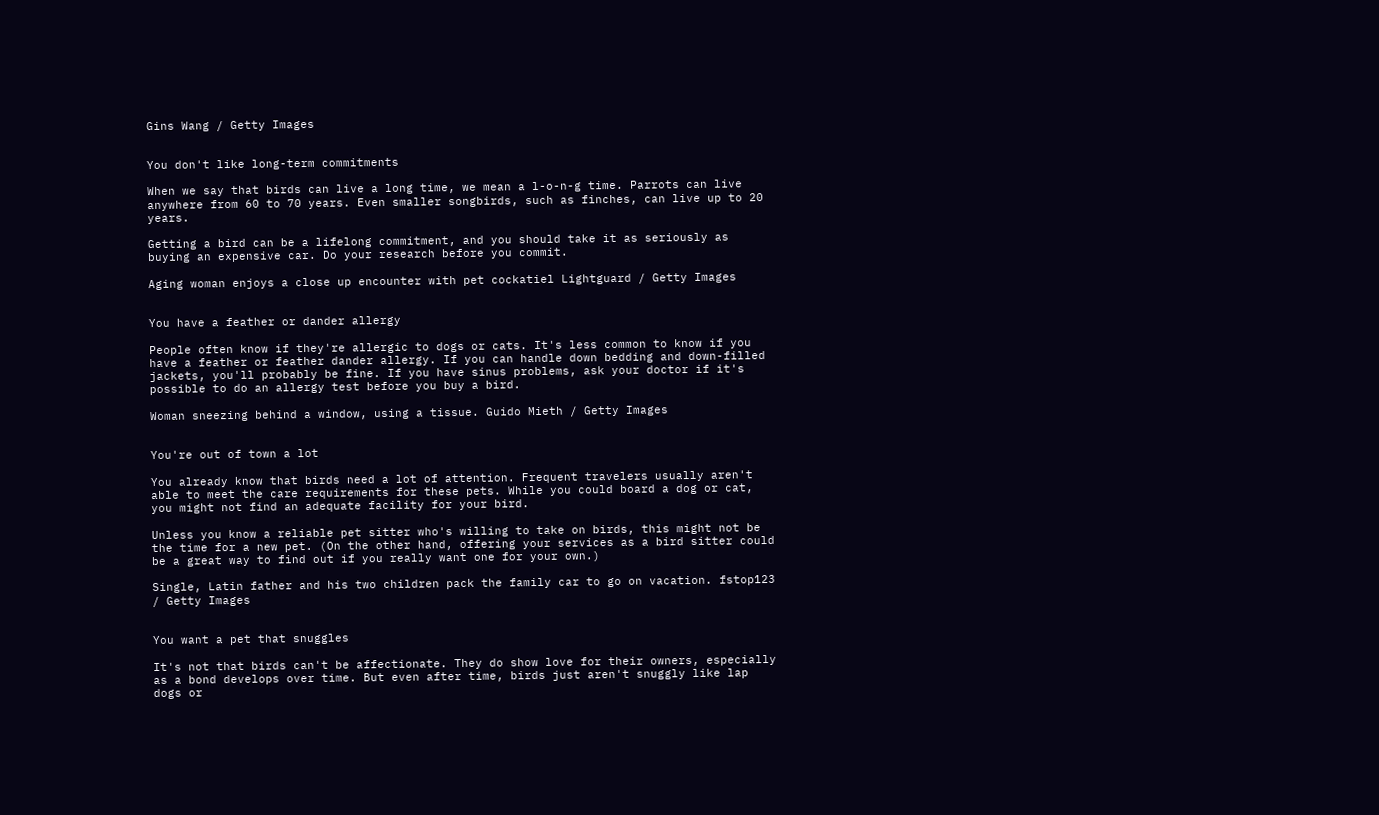Gins Wang / Getty Images


You don't like long-term commitments

When we say that birds can live a long time, we mean a l-o-n-g time. Parrots can live anywhere from 60 to 70 years. Even smaller songbirds, such as finches, can live up to 20 years.

Getting a bird can be a lifelong commitment, and you should take it as seriously as buying an expensive car. Do your research before you commit.

Aging woman enjoys a close up encounter with pet cockatiel Lightguard / Getty Images


You have a feather or dander allergy

People often know if they're allergic to dogs or cats. It's less common to know if you have a feather or feather dander allergy. If you can handle down bedding and down-filled jackets, you'll probably be fine. If you have sinus problems, ask your doctor if it's possible to do an allergy test before you buy a bird.

Woman sneezing behind a window, using a tissue. Guido Mieth / Getty Images


You're out of town a lot

You already know that birds need a lot of attention. Frequent travelers usually aren't able to meet the care requirements for these pets. While you could board a dog or cat, you might not find an adequate facility for your bird.

Unless you know a reliable pet sitter who's willing to take on birds, this might not be the time for a new pet. (On the other hand, offering your services as a bird sitter could be a great way to find out if you really want one for your own.)

Single, Latin father and his two children pack the family car to go on vacation. fstop123 / Getty Images


You want a pet that snuggles

It's not that birds can't be affectionate. They do show love for their owners, especially as a bond develops over time. But even after time, birds just aren't snuggly like lap dogs or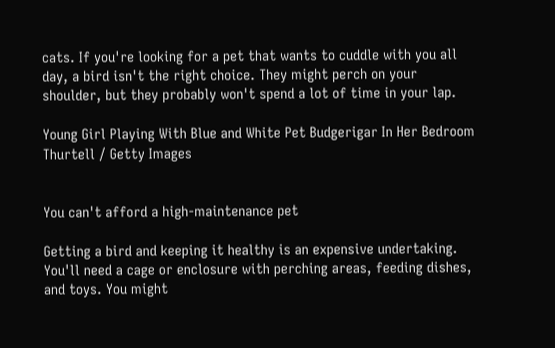cats. If you're looking for a pet that wants to cuddle with you all day, a bird isn't the right choice. They might perch on your shoulder, but they probably won't spend a lot of time in your lap.

Young Girl Playing With Blue and White Pet Budgerigar In Her Bedroom Thurtell / Getty Images


You can't afford a high-maintenance pet

Getting a bird and keeping it healthy is an expensive undertaking. You'll need a cage or enclosure with perching areas, feeding dishes, and toys. You might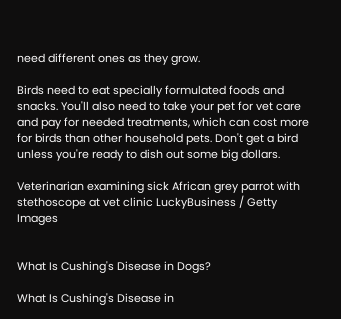need different ones as they grow.

Birds need to eat specially formulated foods and snacks. You'll also need to take your pet for vet care and pay for needed treatments, which can cost more for birds than other household pets. Don't get a bird unless you're ready to dish out some big dollars.

Veterinarian examining sick African grey parrot with stethoscope at vet clinic LuckyBusiness / Getty Images


What Is Cushing's Disease in Dogs?

What Is Cushing's Disease in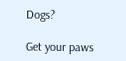Dogs?

Get your paws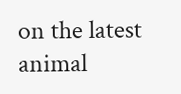on the latest animal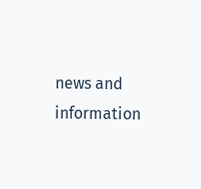news and information